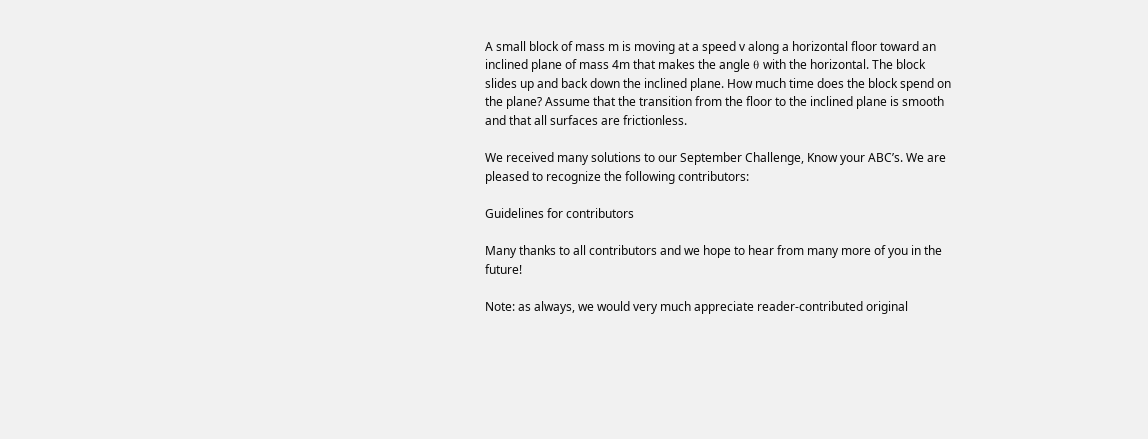A small block of mass m is moving at a speed v along a horizontal floor toward an inclined plane of mass 4m that makes the angle θ with the horizontal. The block slides up and back down the inclined plane. How much time does the block spend on the plane? Assume that the transition from the floor to the inclined plane is smooth and that all surfaces are frictionless.

We received many solutions to our September Challenge, Know your ABC’s. We are pleased to recognize the following contributors:

Guidelines for contributors

Many thanks to all contributors and we hope to hear from many more of you in the future!

Note: as always, we would very much appreciate reader-contributed original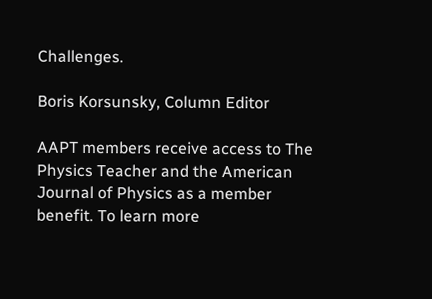Challenges.

Boris Korsunsky, Column Editor

AAPT members receive access to The Physics Teacher and the American Journal of Physics as a member benefit. To learn more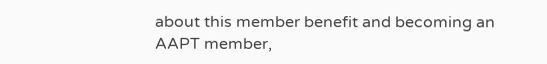about this member benefit and becoming an AAPT member,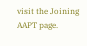visit the Joining AAPT page.